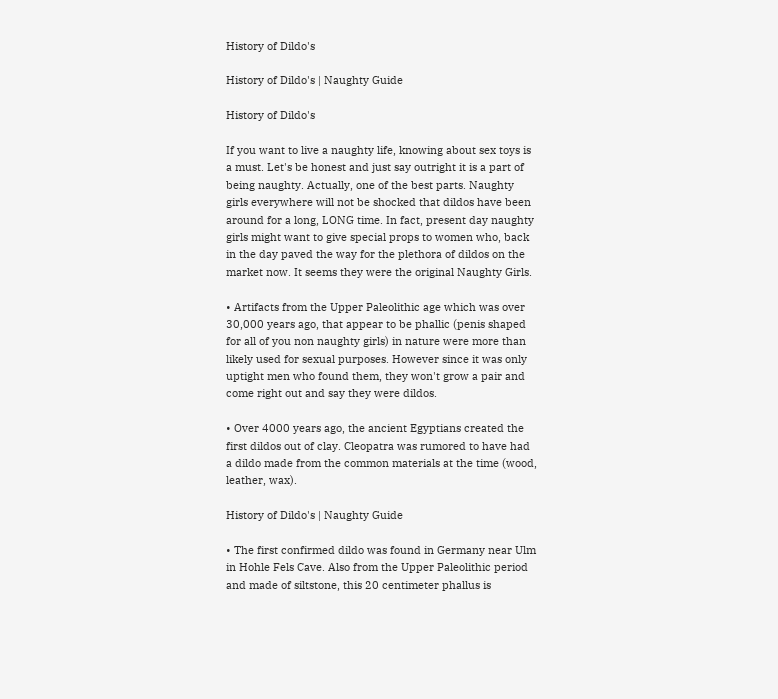History of Dildo's

History of Dildo's | Naughty Guide

History of Dildo's

If you want to live a naughty life, knowing about sex toys is a must. Let's be honest and just say outright it is a part of being naughty. Actually, one of the best parts. Naughty girls everywhere will not be shocked that dildos have been around for a long, LONG time. In fact, present day naughty girls might want to give special props to women who, back in the day paved the way for the plethora of dildos on the market now. It seems they were the original Naughty Girls.

• Artifacts from the Upper Paleolithic age which was over 30,000 years ago, that appear to be phallic (penis shaped for all of you non naughty girls) in nature were more than likely used for sexual purposes. However since it was only uptight men who found them, they won't grow a pair and come right out and say they were dildos.

• Over 4000 years ago, the ancient Egyptians created the first dildos out of clay. Cleopatra was rumored to have had a dildo made from the common materials at the time (wood, leather, wax).

History of Dildo's | Naughty Guide

• The first confirmed dildo was found in Germany near Ulm in Hohle Fels Cave. Also from the Upper Paleolithic period and made of siltstone, this 20 centimeter phallus is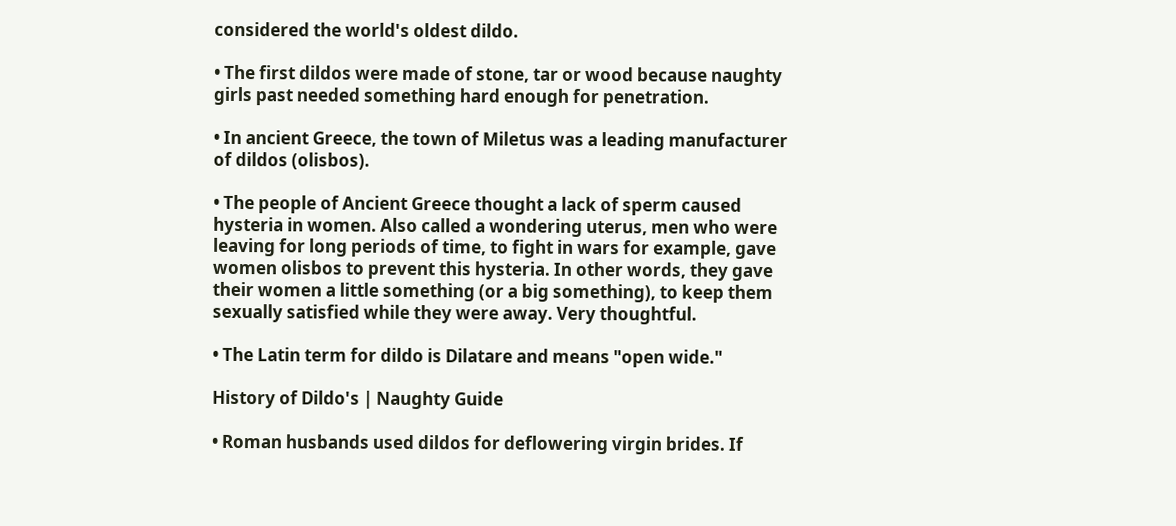considered the world's oldest dildo.

• The first dildos were made of stone, tar or wood because naughty girls past needed something hard enough for penetration.

• In ancient Greece, the town of Miletus was a leading manufacturer of dildos (olisbos).

• The people of Ancient Greece thought a lack of sperm caused hysteria in women. Also called a wondering uterus, men who were leaving for long periods of time, to fight in wars for example, gave women olisbos to prevent this hysteria. In other words, they gave their women a little something (or a big something), to keep them sexually satisfied while they were away. Very thoughtful.

• The Latin term for dildo is Dilatare and means "open wide."

History of Dildo's | Naughty Guide

• Roman husbands used dildos for deflowering virgin brides. If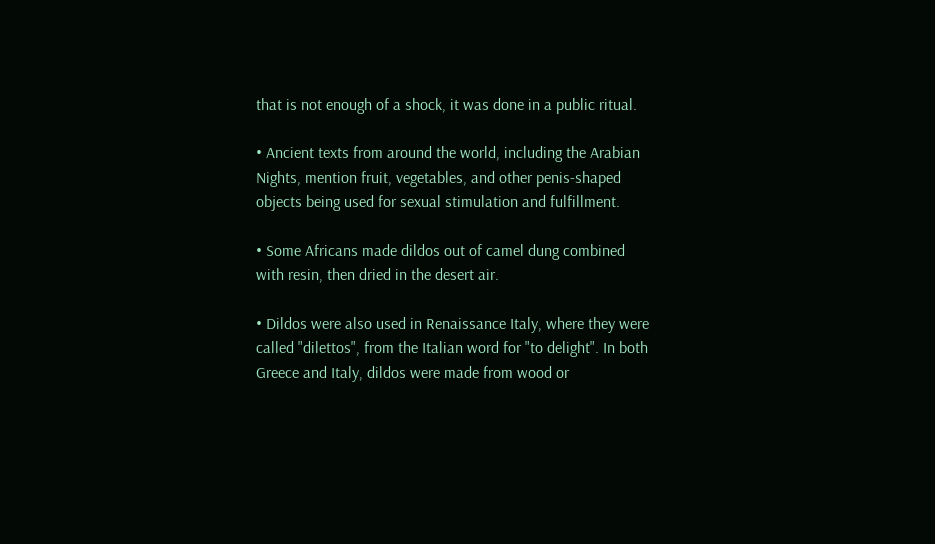that is not enough of a shock, it was done in a public ritual.

• Ancient texts from around the world, including the Arabian Nights, mention fruit, vegetables, and other penis-shaped objects being used for sexual stimulation and fulfillment.

• Some Africans made dildos out of camel dung combined with resin, then dried in the desert air.

• Dildos were also used in Renaissance Italy, where they were called "dilettos", from the Italian word for "to delight". In both Greece and Italy, dildos were made from wood or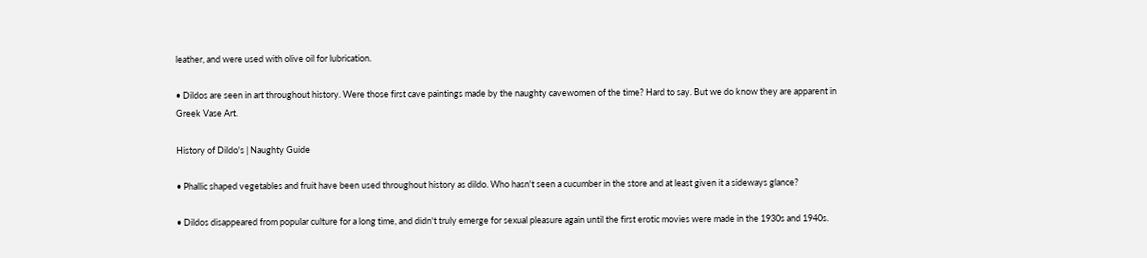leather, and were used with olive oil for lubrication.

• Dildos are seen in art throughout history. Were those first cave paintings made by the naughty cavewomen of the time? Hard to say. But we do know they are apparent in Greek Vase Art.

History of Dildo's | Naughty Guide

• Phallic shaped vegetables and fruit have been used throughout history as dildo. Who hasn't seen a cucumber in the store and at least given it a sideways glance?

• Dildos disappeared from popular culture for a long time, and didn't truly emerge for sexual pleasure again until the first erotic movies were made in the 1930s and 1940s.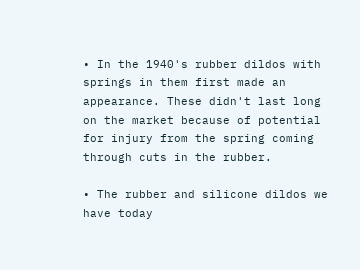• In the 1940's rubber dildos with springs in them first made an appearance. These didn't last long on the market because of potential for injury from the spring coming through cuts in the rubber.

• The rubber and silicone dildos we have today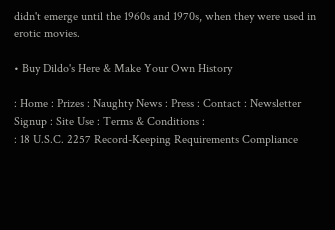didn't emerge until the 1960s and 1970s, when they were used in erotic movies.

• Buy Dildo's Here & Make Your Own History

: Home : Prizes : Naughty News : Press : Contact : Newsletter Signup : Site Use : Terms & Conditions :
: 18 U.S.C. 2257 Record-Keeping Requirements Compliance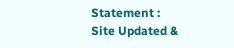Statement :
Site Updated &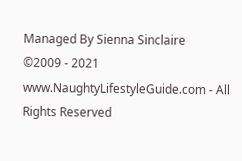Managed By Sienna Sinclaire
©2009 - 2021 www.NaughtyLifestyleGuide.com - All Rights Reserved